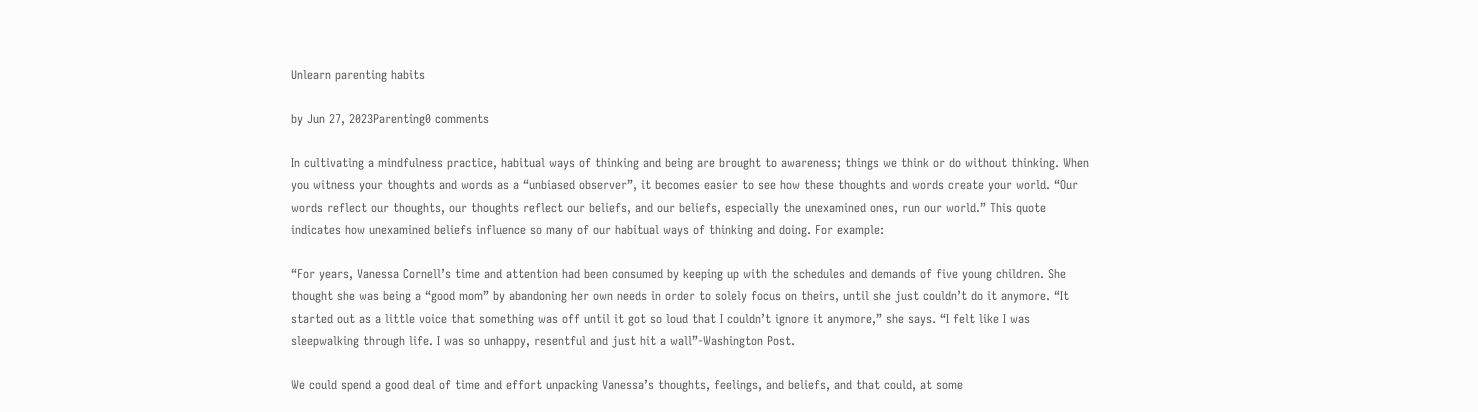Unlearn parenting habits

by Jun 27, 2023Parenting0 comments

In cultivating a mindfulness practice, habitual ways of thinking and being are brought to awareness; things we think or do without thinking. When you witness your thoughts and words as a “unbiased observer”, it becomes easier to see how these thoughts and words create your world. “Our words reflect our thoughts, our thoughts reflect our beliefs, and our beliefs, especially the unexamined ones, run our world.” This quote indicates how unexamined beliefs influence so many of our habitual ways of thinking and doing. For example:

“For years, Vanessa Cornell’s time and attention had been consumed by keeping up with the schedules and demands of five young children. She thought she was being a “good mom” by abandoning her own needs in order to solely focus on theirs, until she just couldn’t do it anymore. “It started out as a little voice that something was off until it got so loud that I couldn’t ignore it anymore,” she says. “I felt like I was sleepwalking through life. I was so unhappy, resentful and just hit a wall”-Washington Post.

We could spend a good deal of time and effort unpacking Vanessa’s thoughts, feelings, and beliefs, and that could, at some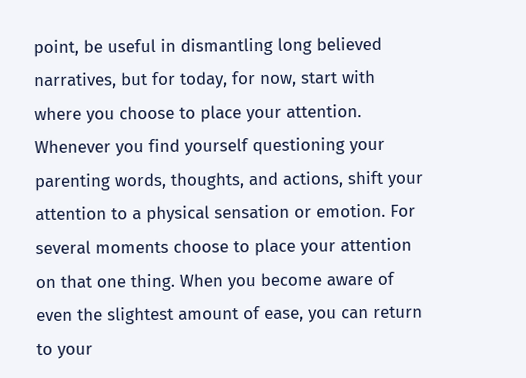point, be useful in dismantling long believed narratives, but for today, for now, start with where you choose to place your attention. Whenever you find yourself questioning your parenting words, thoughts, and actions, shift your attention to a physical sensation or emotion. For several moments choose to place your attention on that one thing. When you become aware of even the slightest amount of ease, you can return to your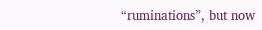“ruminations”, but now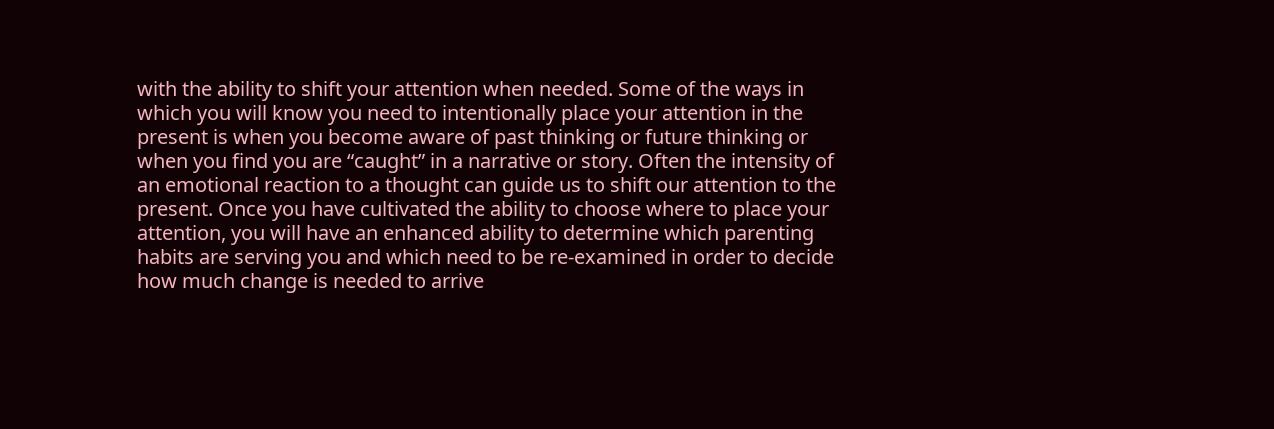with the ability to shift your attention when needed. Some of the ways in which you will know you need to intentionally place your attention in the present is when you become aware of past thinking or future thinking or when you find you are “caught” in a narrative or story. Often the intensity of an emotional reaction to a thought can guide us to shift our attention to the present. Once you have cultivated the ability to choose where to place your attention, you will have an enhanced ability to determine which parenting habits are serving you and which need to be re-examined in order to decide how much change is needed to arrive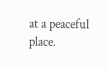at a peaceful place.